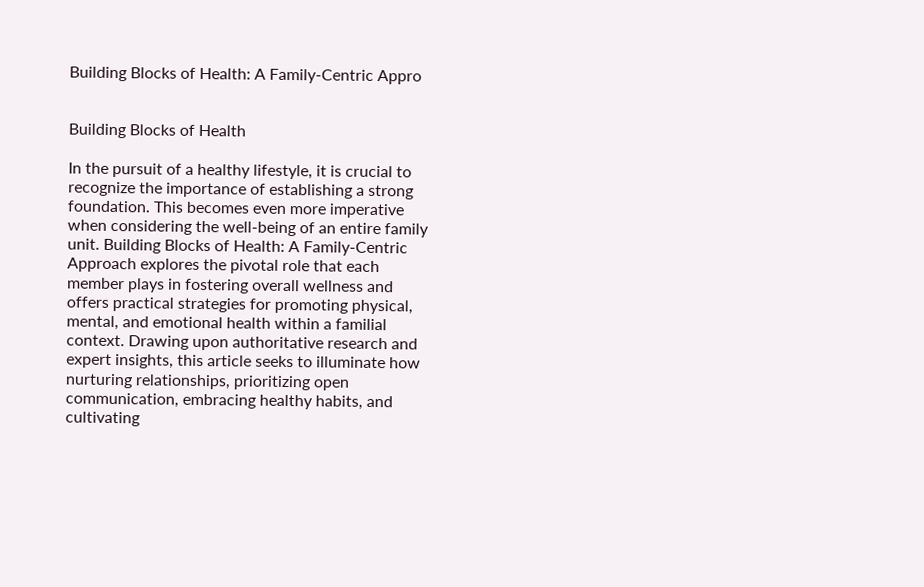Building Blocks of Health: A Family-Centric Appro


Building Blocks of Health

In the pursuit of a healthy lifestyle, it is crucial to recognize the importance of establishing a strong foundation. This becomes even more imperative when considering the well-being of an entire family unit. Building Blocks of Health: A Family-Centric Approach explores the pivotal role that each member plays in fostering overall wellness and offers practical strategies for promoting physical, mental, and emotional health within a familial context. Drawing upon authoritative research and expert insights, this article seeks to illuminate how nurturing relationships, prioritizing open communication, embracing healthy habits, and cultivating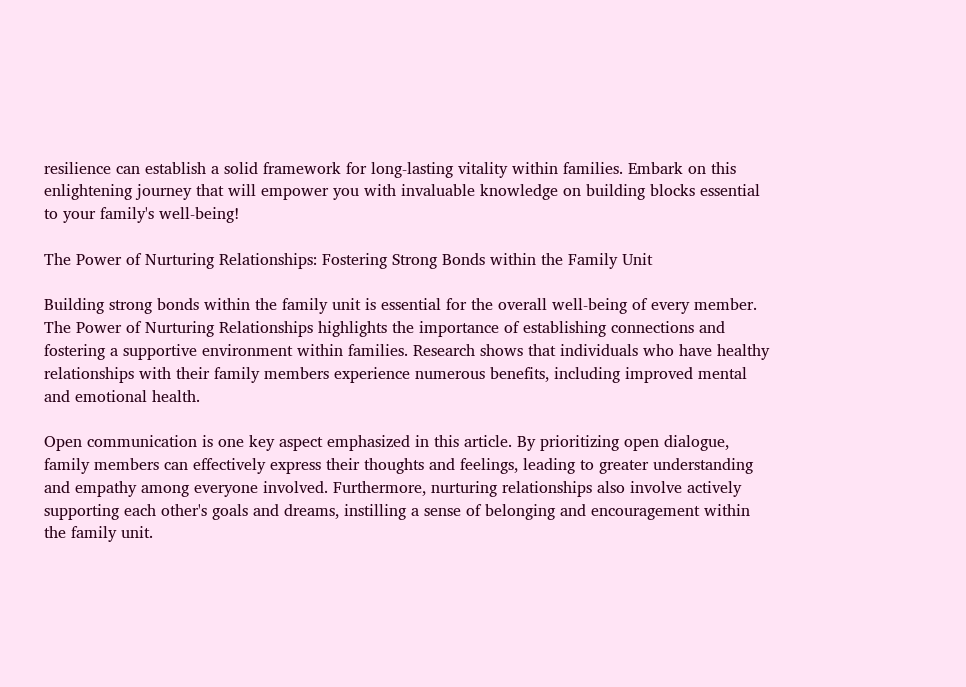resilience can establish a solid framework for long-lasting vitality within families. Embark on this enlightening journey that will empower you with invaluable knowledge on building blocks essential to your family's well-being!

The Power of Nurturing Relationships: Fostering Strong Bonds within the Family Unit

Building strong bonds within the family unit is essential for the overall well-being of every member. The Power of Nurturing Relationships highlights the importance of establishing connections and fostering a supportive environment within families. Research shows that individuals who have healthy relationships with their family members experience numerous benefits, including improved mental and emotional health.

Open communication is one key aspect emphasized in this article. By prioritizing open dialogue, family members can effectively express their thoughts and feelings, leading to greater understanding and empathy among everyone involved. Furthermore, nurturing relationships also involve actively supporting each other's goals and dreams, instilling a sense of belonging and encouragement within the family unit.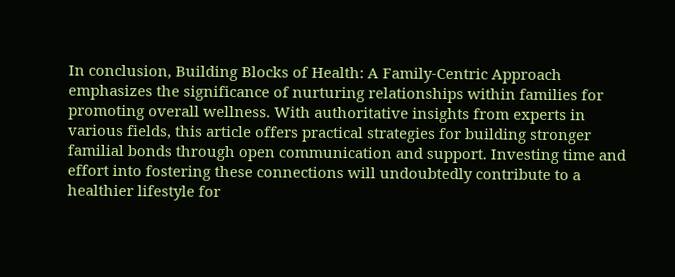In conclusion, Building Blocks of Health: A Family-Centric Approach emphasizes the significance of nurturing relationships within families for promoting overall wellness. With authoritative insights from experts in various fields, this article offers practical strategies for building stronger familial bonds through open communication and support. Investing time and effort into fostering these connections will undoubtedly contribute to a healthier lifestyle for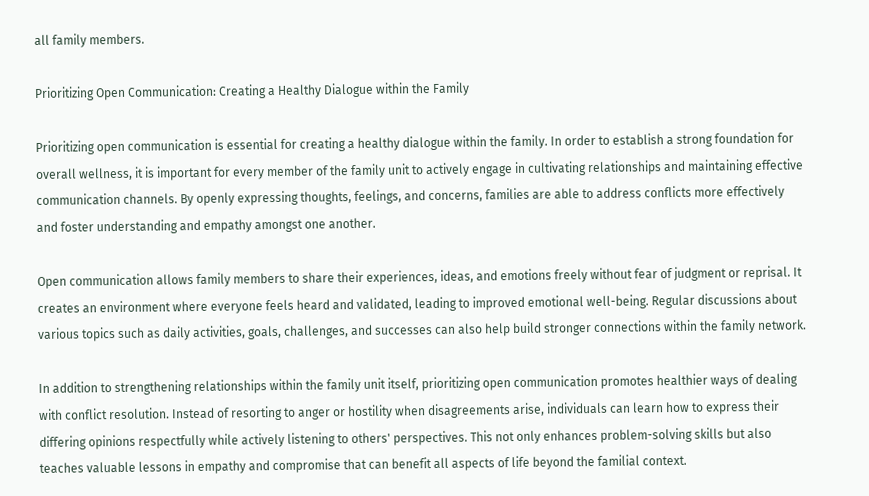all family members.

Prioritizing Open Communication: Creating a Healthy Dialogue within the Family

Prioritizing open communication is essential for creating a healthy dialogue within the family. In order to establish a strong foundation for overall wellness, it is important for every member of the family unit to actively engage in cultivating relationships and maintaining effective communication channels. By openly expressing thoughts, feelings, and concerns, families are able to address conflicts more effectively and foster understanding and empathy amongst one another.

Open communication allows family members to share their experiences, ideas, and emotions freely without fear of judgment or reprisal. It creates an environment where everyone feels heard and validated, leading to improved emotional well-being. Regular discussions about various topics such as daily activities, goals, challenges, and successes can also help build stronger connections within the family network.

In addition to strengthening relationships within the family unit itself, prioritizing open communication promotes healthier ways of dealing with conflict resolution. Instead of resorting to anger or hostility when disagreements arise, individuals can learn how to express their differing opinions respectfully while actively listening to others' perspectives. This not only enhances problem-solving skills but also teaches valuable lessons in empathy and compromise that can benefit all aspects of life beyond the familial context.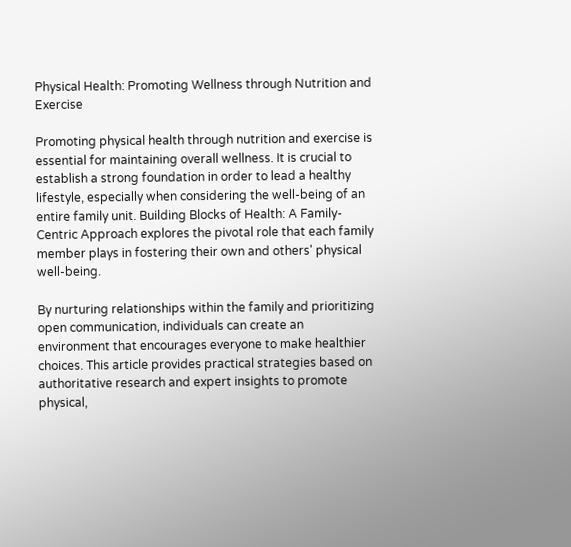Physical Health: Promoting Wellness through Nutrition and Exercise

Promoting physical health through nutrition and exercise is essential for maintaining overall wellness. It is crucial to establish a strong foundation in order to lead a healthy lifestyle, especially when considering the well-being of an entire family unit. Building Blocks of Health: A Family-Centric Approach explores the pivotal role that each family member plays in fostering their own and others' physical well-being.

By nurturing relationships within the family and prioritizing open communication, individuals can create an environment that encourages everyone to make healthier choices. This article provides practical strategies based on authoritative research and expert insights to promote physical,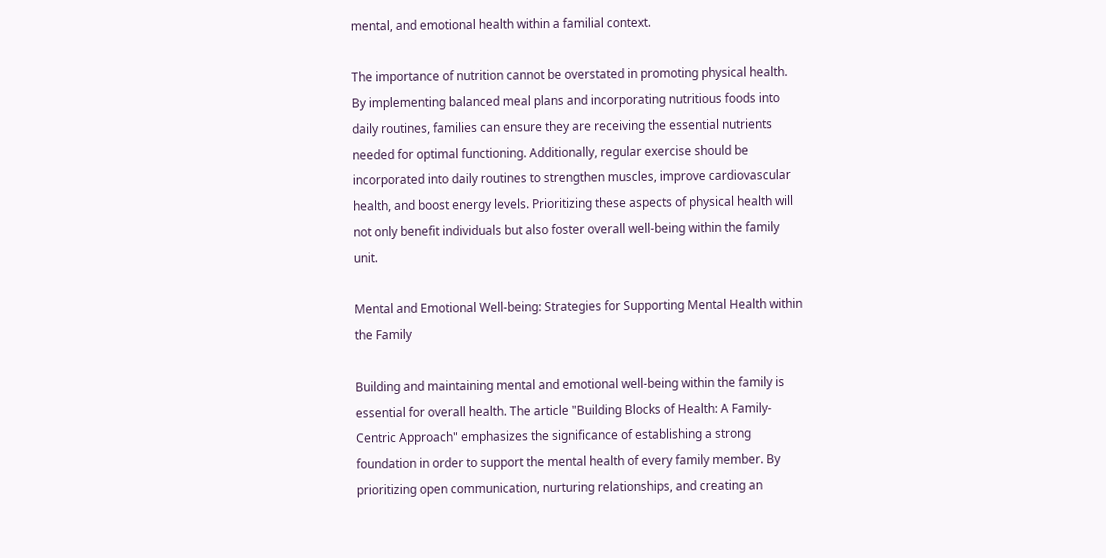mental, and emotional health within a familial context.

The importance of nutrition cannot be overstated in promoting physical health. By implementing balanced meal plans and incorporating nutritious foods into daily routines, families can ensure they are receiving the essential nutrients needed for optimal functioning. Additionally, regular exercise should be incorporated into daily routines to strengthen muscles, improve cardiovascular health, and boost energy levels. Prioritizing these aspects of physical health will not only benefit individuals but also foster overall well-being within the family unit.

Mental and Emotional Well-being: Strategies for Supporting Mental Health within the Family

Building and maintaining mental and emotional well-being within the family is essential for overall health. The article "Building Blocks of Health: A Family-Centric Approach" emphasizes the significance of establishing a strong foundation in order to support the mental health of every family member. By prioritizing open communication, nurturing relationships, and creating an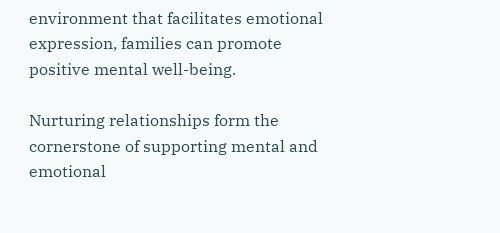environment that facilitates emotional expression, families can promote positive mental well-being.

Nurturing relationships form the cornerstone of supporting mental and emotional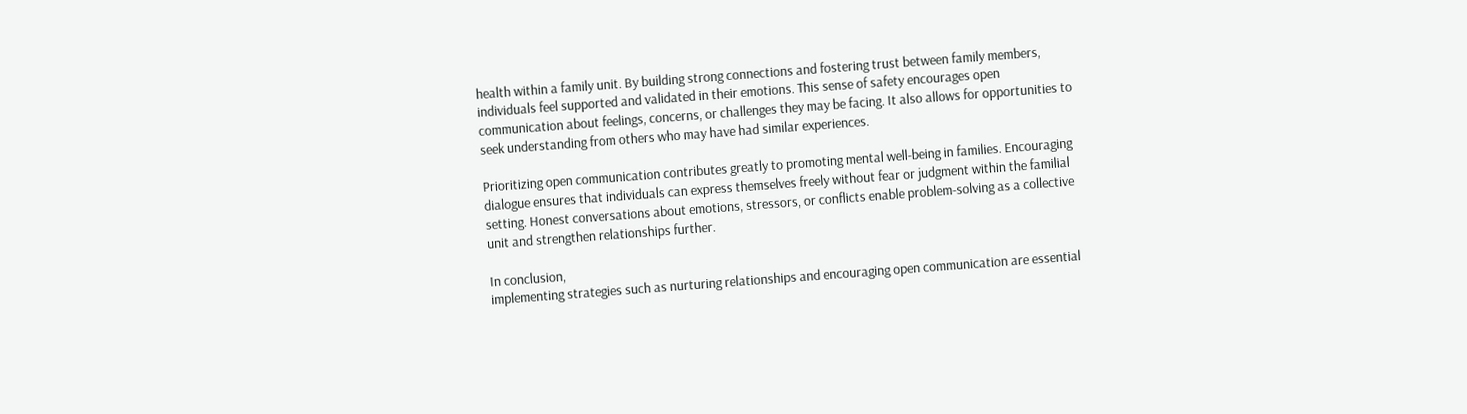health within a family unit. By building strong connections and fostering trust between family members, individuals feel supported and validated in their emotions. This sense of safety encourages open communication about feelings, concerns, or challenges they may be facing. It also allows for opportunities to seek understanding from others who may have had similar experiences.

Prioritizing open communication contributes greatly to promoting mental well-being in families. Encouraging dialogue ensures that individuals can express themselves freely without fear or judgment within the familial setting. Honest conversations about emotions, stressors, or conflicts enable problem-solving as a collective unit and strengthen relationships further.

In conclusion,
implementing strategies such as nurturing relationships and encouraging open communication are essential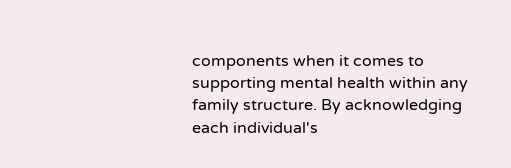components when it comes to supporting mental health within any family structure. By acknowledging each individual's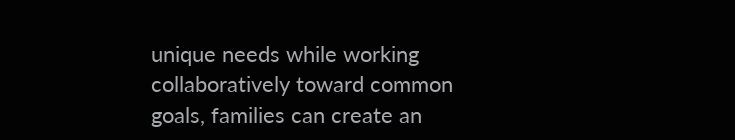unique needs while working collaboratively toward common goals, families can create an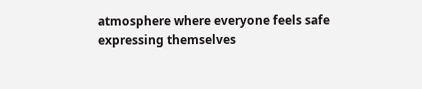atmosphere where everyone feels safe expressing themselves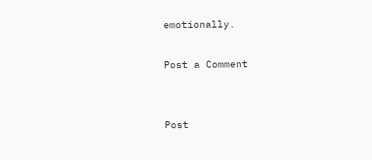emotionally.

Post a Comment


Post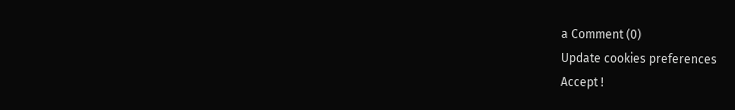a Comment (0)
Update cookies preferences
Accept !